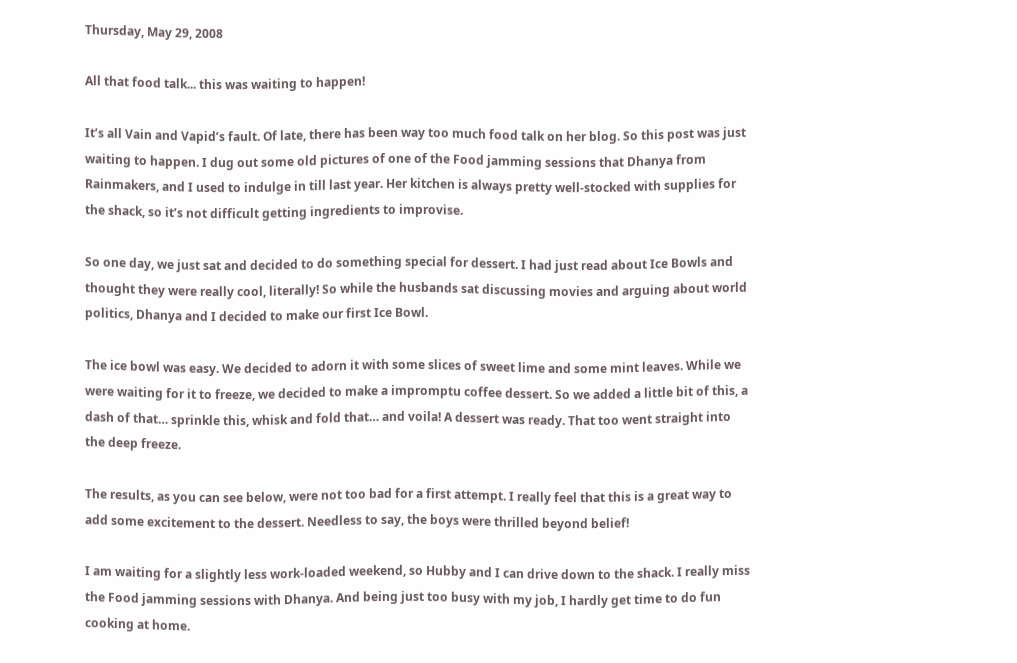Thursday, May 29, 2008

All that food talk... this was waiting to happen!

It’s all Vain and Vapid’s fault. Of late, there has been way too much food talk on her blog. So this post was just waiting to happen. I dug out some old pictures of one of the Food jamming sessions that Dhanya from Rainmakers, and I used to indulge in till last year. Her kitchen is always pretty well-stocked with supplies for the shack, so it’s not difficult getting ingredients to improvise.

So one day, we just sat and decided to do something special for dessert. I had just read about Ice Bowls and thought they were really cool, literally! So while the husbands sat discussing movies and arguing about world politics, Dhanya and I decided to make our first Ice Bowl.

The ice bowl was easy. We decided to adorn it with some slices of sweet lime and some mint leaves. While we were waiting for it to freeze, we decided to make a impromptu coffee dessert. So we added a little bit of this, a dash of that… sprinkle this, whisk and fold that… and voila! A dessert was ready. That too went straight into the deep freeze.

The results, as you can see below, were not too bad for a first attempt. I really feel that this is a great way to add some excitement to the dessert. Needless to say, the boys were thrilled beyond belief!

I am waiting for a slightly less work-loaded weekend, so Hubby and I can drive down to the shack. I really miss the Food jamming sessions with Dhanya. And being just too busy with my job, I hardly get time to do fun cooking at home.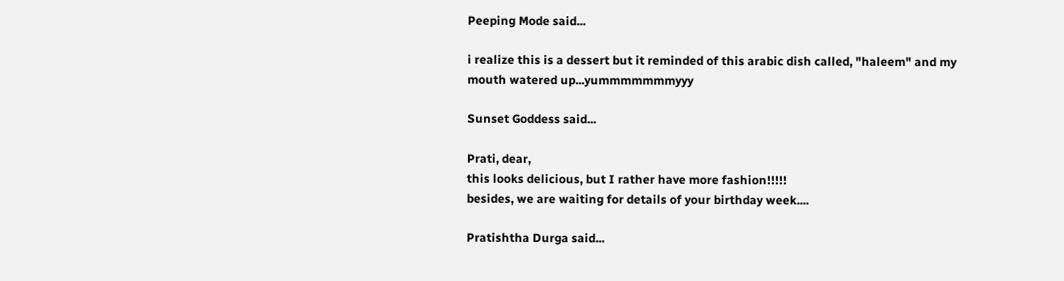Peeping Mode said...

i realize this is a dessert but it reminded of this arabic dish called, "haleem" and my mouth watered up...yummmmmmmyyy

Sunset Goddess said...

Prati, dear,
this looks delicious, but I rather have more fashion!!!!!
besides, we are waiting for details of your birthday week....

Pratishtha Durga said...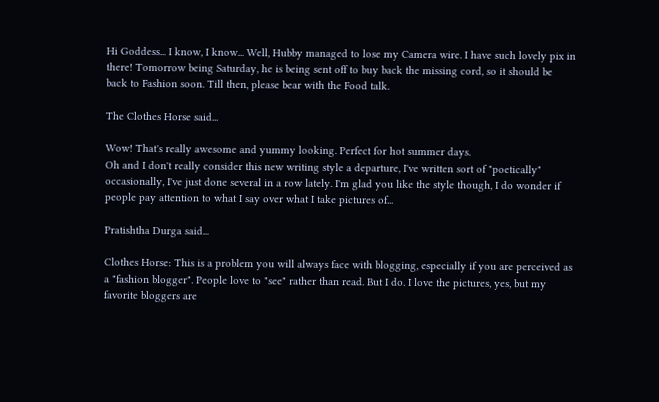Hi Goddess... I know, I know... Well, Hubby managed to lose my Camera wire. I have such lovely pix in there! Tomorrow being Saturday, he is being sent off to buy back the missing cord, so it should be back to Fashion soon. Till then, please bear with the Food talk.

The Clothes Horse said...

Wow! That's really awesome and yummy looking. Perfect for hot summer days.
Oh and I don't really consider this new writing style a departure, I've written sort of "poetically" occasionally, I've just done several in a row lately. I'm glad you like the style though, I do wonder if people pay attention to what I say over what I take pictures of...

Pratishtha Durga said...

Clothes Horse: This is a problem you will always face with blogging, especially if you are perceived as a "fashion blogger". People love to "see" rather than read. But I do. I love the pictures, yes, but my favorite bloggers are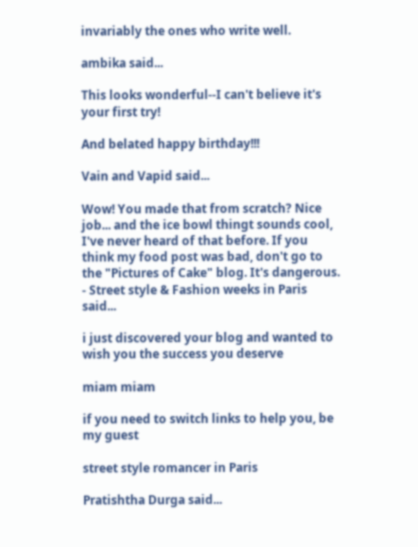invariably the ones who write well.

ambika said...

This looks wonderful--I can't believe it's your first try!

And belated happy birthday!!!

Vain and Vapid said...

Wow! You made that from scratch? Nice job... and the ice bowl thingt sounds cool, I've never heard of that before. If you think my food post was bad, don't go to the "Pictures of Cake" blog. It's dangerous. - Street style & Fashion weeks in Paris said...

i just discovered your blog and wanted to wish you the success you deserve

miam miam

if you need to switch links to help you, be my guest

street style romancer in Paris

Pratishtha Durga said...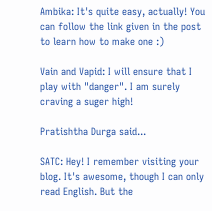Ambika: It's quite easy, actually! You can follow the link given in the post to learn how to make one :)

Vain and Vapid: I will ensure that I play with "danger". I am surely craving a suger high!

Pratishtha Durga said...

SATC: Hey! I remember visiting your blog. It's awesome, though I can only read English. But the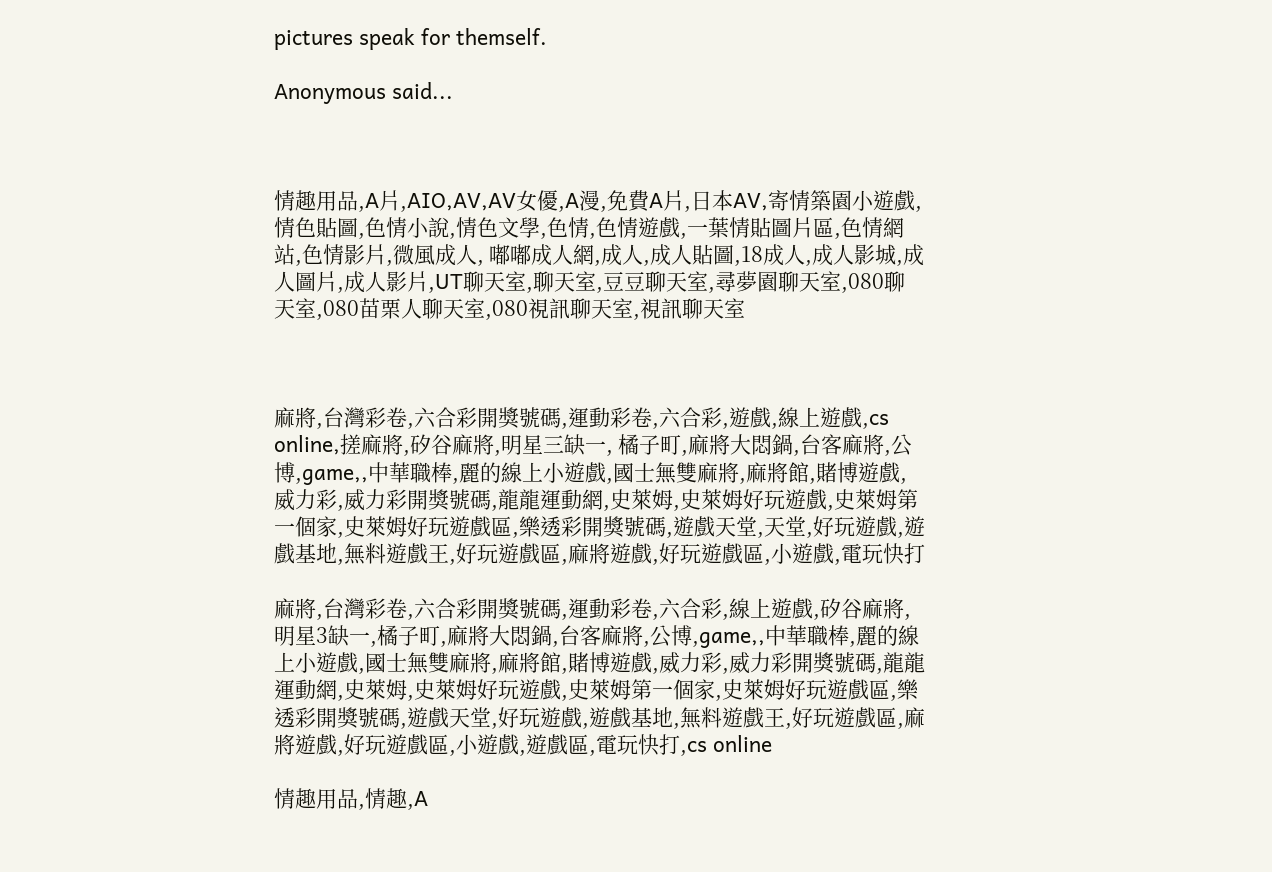pictures speak for themself.

Anonymous said...



情趣用品,A片,AIO,AV,AV女優,A漫,免費A片,日本AV,寄情築園小遊戲,情色貼圖,色情小說,情色文學,色情,色情遊戲,一葉情貼圖片區,色情網站,色情影片,微風成人, 嘟嘟成人網,成人,成人貼圖,18成人,成人影城,成人圖片,成人影片,UT聊天室,聊天室,豆豆聊天室,尋夢園聊天室,080聊天室,080苗栗人聊天室,080視訊聊天室,視訊聊天室



麻將,台灣彩卷,六合彩開獎號碼,運動彩卷,六合彩,遊戲,線上遊戲,cs online,搓麻將,矽谷麻將,明星三缺一, 橘子町,麻將大悶鍋,台客麻將,公博,game,,中華職棒,麗的線上小遊戲,國士無雙麻將,麻將館,賭博遊戲,威力彩,威力彩開獎號碼,龍龍運動網,史萊姆,史萊姆好玩遊戲,史萊姆第一個家,史萊姆好玩遊戲區,樂透彩開獎號碼,遊戲天堂,天堂,好玩遊戲,遊戲基地,無料遊戲王,好玩遊戲區,麻將遊戲,好玩遊戲區,小遊戲,電玩快打

麻將,台灣彩卷,六合彩開獎號碼,運動彩卷,六合彩,線上遊戲,矽谷麻將,明星3缺一,橘子町,麻將大悶鍋,台客麻將,公博,game,,中華職棒,麗的線上小遊戲,國士無雙麻將,麻將館,賭博遊戲,威力彩,威力彩開獎號碼,龍龍運動網,史萊姆,史萊姆好玩遊戲,史萊姆第一個家,史萊姆好玩遊戲區,樂透彩開獎號碼,遊戲天堂,好玩遊戲,遊戲基地,無料遊戲王,好玩遊戲區,麻將遊戲,好玩遊戲區,小遊戲,遊戲區,電玩快打,cs online

情趣用品,情趣,A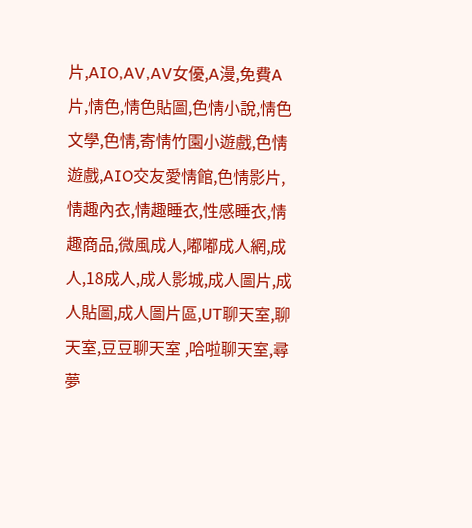片,AIO,AV,AV女優,A漫,免費A片,情色,情色貼圖,色情小說,情色文學,色情,寄情竹園小遊戲,色情遊戲,AIO交友愛情館,色情影片,情趣內衣,情趣睡衣,性感睡衣,情趣商品,微風成人,嘟嘟成人網,成人,18成人,成人影城,成人圖片,成人貼圖,成人圖片區,UT聊天室,聊天室,豆豆聊天室 ,哈啦聊天室,尋夢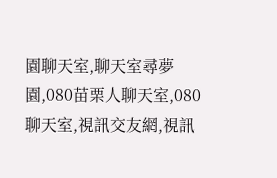園聊天室,聊天室尋夢園,080苗栗人聊天室,080聊天室,視訊交友網,視訊